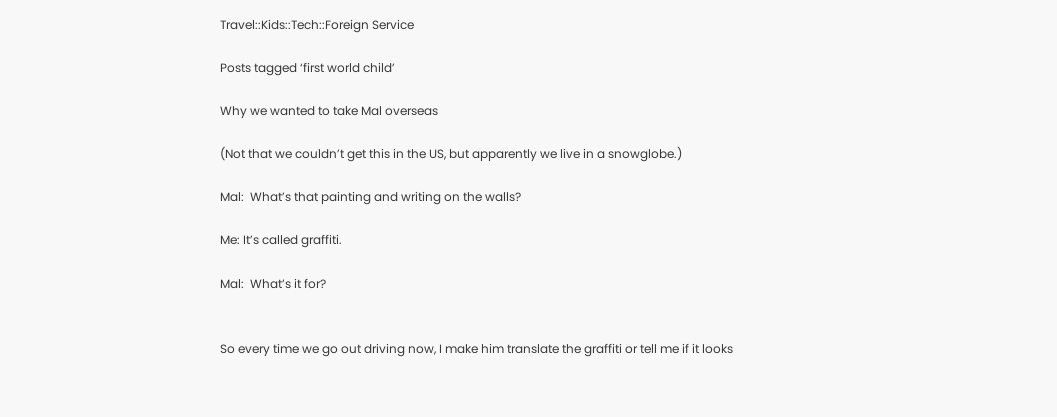Travel::Kids::Tech::Foreign Service

Posts tagged ‘first world child’

Why we wanted to take Mal overseas

(Not that we couldn’t get this in the US, but apparently we live in a snowglobe.)

Mal:  What’s that painting and writing on the walls?

Me: It’s called graffiti.

Mal:  What’s it for?


So every time we go out driving now, I make him translate the graffiti or tell me if it looks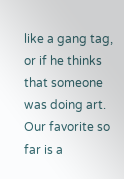like a gang tag, or if he thinks that someone was doing art.  Our favorite so far is a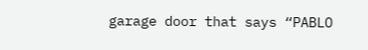garage door that says “PABLO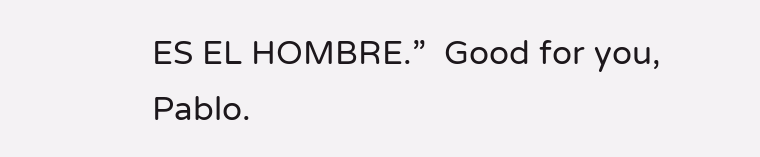ES EL HOMBRE.”  Good for you, Pablo.